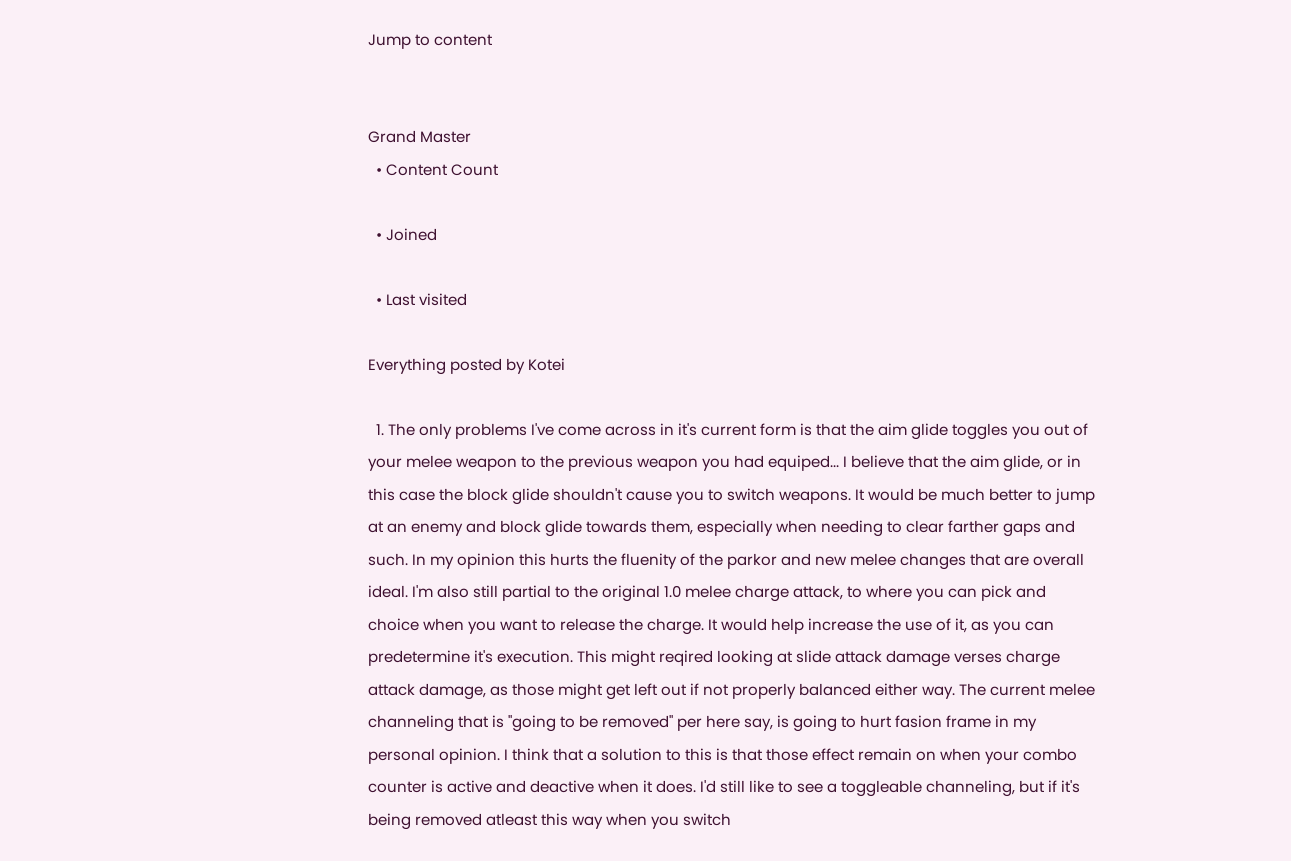Jump to content


Grand Master
  • Content Count

  • Joined

  • Last visited

Everything posted by Kotei

  1. The only problems I've come across in it's current form is that the aim glide toggles you out of your melee weapon to the previous weapon you had equiped... I believe that the aim glide, or in this case the block glide shouldn't cause you to switch weapons. It would be much better to jump at an enemy and block glide towards them, especially when needing to clear farther gaps and such. In my opinion this hurts the fluenity of the parkor and new melee changes that are overall ideal. I'm also still partial to the original 1.0 melee charge attack, to where you can pick and choice when you want to release the charge. It would help increase the use of it, as you can predetermine it's execution. This might reqired looking at slide attack damage verses charge attack damage, as those might get left out if not properly balanced either way. The current melee channeling that is "going to be removed" per here say, is going to hurt fasion frame in my personal opinion. I think that a solution to this is that those effect remain on when your combo counter is active and deactive when it does. I'd still like to see a toggleable channeling, but if it's being removed atleast this way when you switch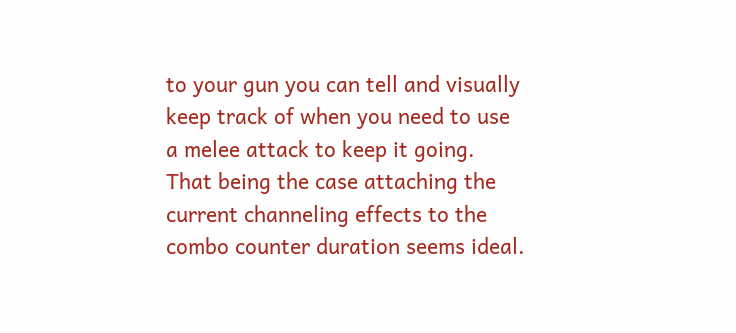to your gun you can tell and visually keep track of when you need to use a melee attack to keep it going. That being the case attaching the current channeling effects to the combo counter duration seems ideal.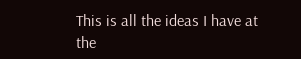This is all the ideas I have at the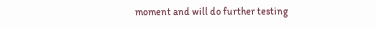moment and will do further testing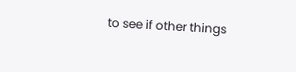to see if other things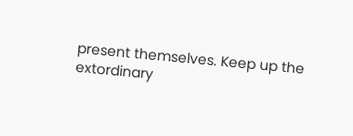present themselves. Keep up the extordinary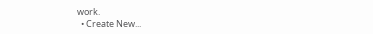work.
  • Create New...